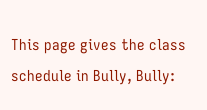This page gives the class schedule in Bully, Bully: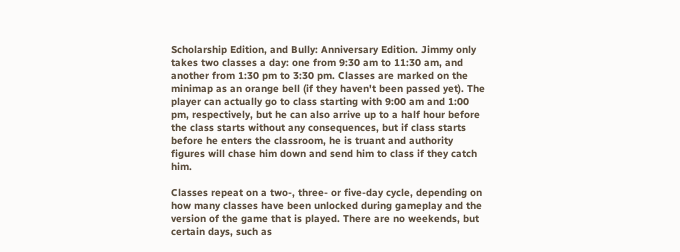Scholarship Edition, and Bully: Anniversary Edition. Jimmy only takes two classes a day: one from 9:30 am to 11:30 am, and another from 1:30 pm to 3:30 pm. Classes are marked on the minimap as an orange bell (if they haven't been passed yet). The player can actually go to class starting with 9:00 am and 1:00 pm, respectively, but he can also arrive up to a half hour before the class starts without any consequences, but if class starts before he enters the classroom, he is truant and authority figures will chase him down and send him to class if they catch him.

Classes repeat on a two-, three- or five-day cycle, depending on how many classes have been unlocked during gameplay and the version of the game that is played. There are no weekends, but certain days, such as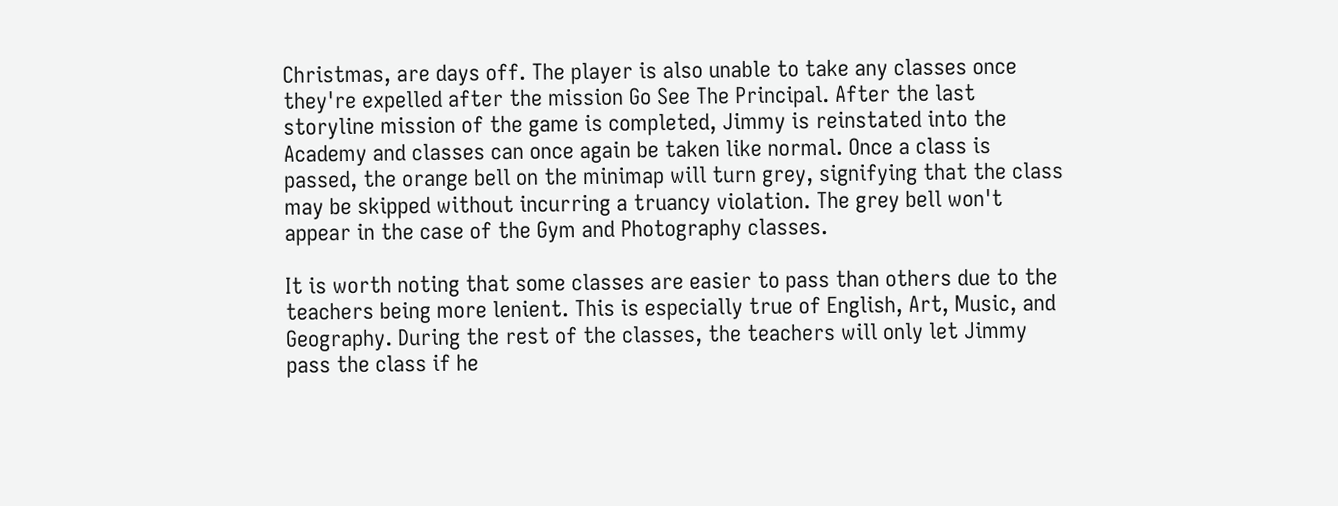Christmas, are days off. The player is also unable to take any classes once they're expelled after the mission Go See The Principal. After the last storyline mission of the game is completed, Jimmy is reinstated into the Academy and classes can once again be taken like normal. Once a class is passed, the orange bell on the minimap will turn grey, signifying that the class may be skipped without incurring a truancy violation. The grey bell won't appear in the case of the Gym and Photography classes.

It is worth noting that some classes are easier to pass than others due to the teachers being more lenient. This is especially true of English, Art, Music, and Geography. During the rest of the classes, the teachers will only let Jimmy pass the class if he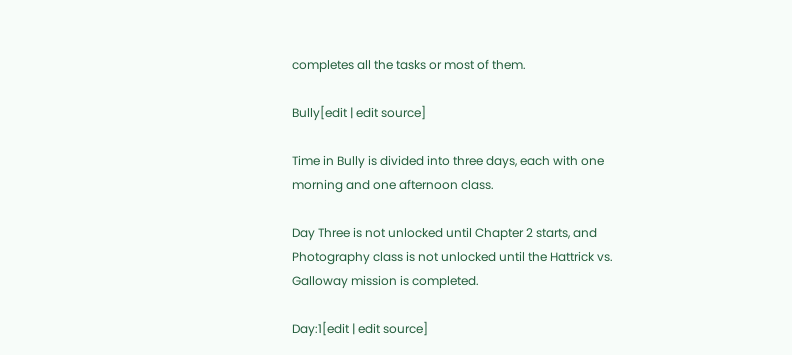completes all the tasks or most of them.

Bully[edit | edit source]

Time in Bully is divided into three days, each with one morning and one afternoon class.

Day Three is not unlocked until Chapter 2 starts, and Photography class is not unlocked until the Hattrick vs. Galloway mission is completed.

Day:1[edit | edit source]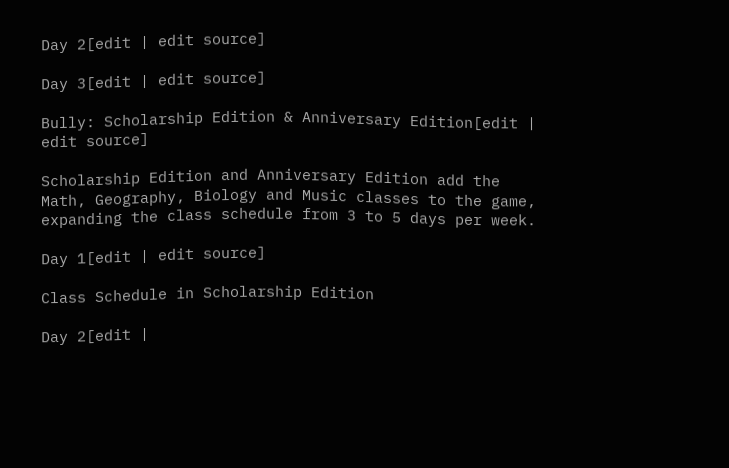Day 2[edit | edit source]

Day 3[edit | edit source]

Bully: Scholarship Edition & Anniversary Edition[edit | edit source]

Scholarship Edition and Anniversary Edition add the Math, Geography, Biology and Music classes to the game, expanding the class schedule from 3 to 5 days per week.

Day 1[edit | edit source]

Class Schedule in Scholarship Edition

Day 2[edit |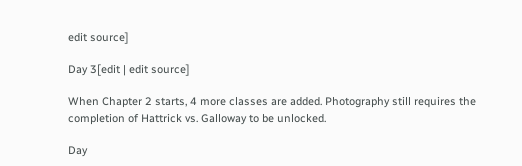edit source]

Day 3[edit | edit source]

When Chapter 2 starts, 4 more classes are added. Photography still requires the completion of Hattrick vs. Galloway to be unlocked.

Day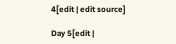4[edit | edit source]

Day 5[edit |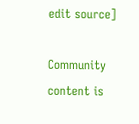edit source]

Community content is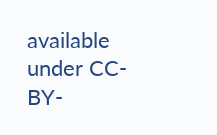available under CC-BY-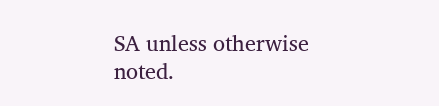SA unless otherwise noted.